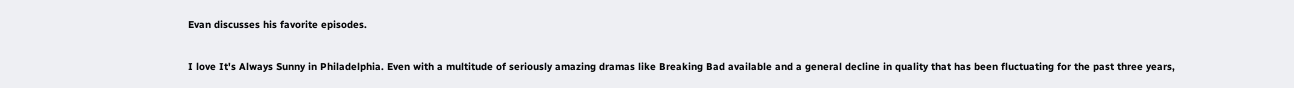Evan discusses his favorite episodes.

I love It's Always Sunny in Philadelphia. Even with a multitude of seriously amazing dramas like Breaking Bad available and a general decline in quality that has been fluctuating for the past three years,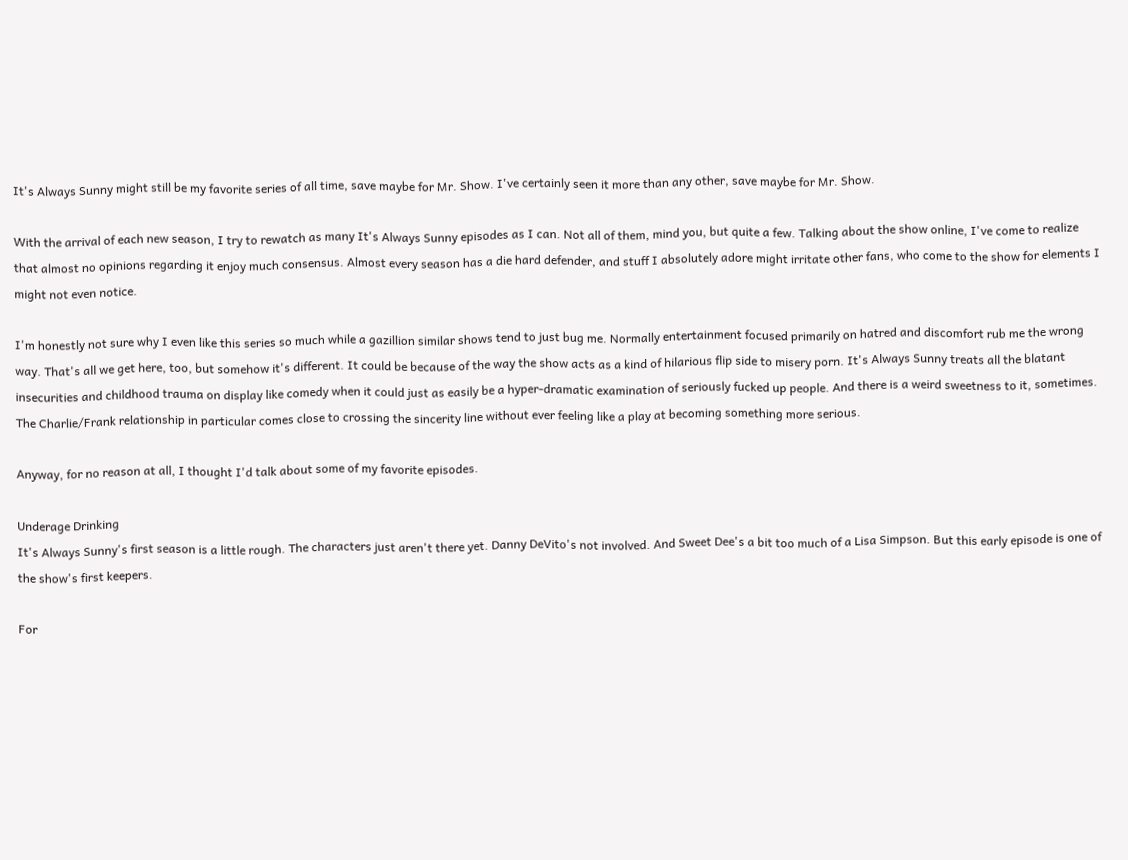It's Always Sunny might still be my favorite series of all time, save maybe for Mr. Show. I've certainly seen it more than any other, save maybe for Mr. Show.

With the arrival of each new season, I try to rewatch as many It's Always Sunny episodes as I can. Not all of them, mind you, but quite a few. Talking about the show online, I've come to realize that almost no opinions regarding it enjoy much consensus. Almost every season has a die hard defender, and stuff I absolutely adore might irritate other fans, who come to the show for elements I might not even notice.

I'm honestly not sure why I even like this series so much while a gazillion similar shows tend to just bug me. Normally entertainment focused primarily on hatred and discomfort rub me the wrong way. That's all we get here, too, but somehow it's different. It could be because of the way the show acts as a kind of hilarious flip side to misery porn. It's Always Sunny treats all the blatant insecurities and childhood trauma on display like comedy when it could just as easily be a hyper-dramatic examination of seriously fucked up people. And there is a weird sweetness to it, sometimes. The Charlie/Frank relationship in particular comes close to crossing the sincerity line without ever feeling like a play at becoming something more serious.

Anyway, for no reason at all, I thought I'd talk about some of my favorite episodes.

Underage Drinking
It's Always Sunny's first season is a little rough. The characters just aren't there yet. Danny DeVito's not involved. And Sweet Dee's a bit too much of a Lisa Simpson. But this early episode is one of the show's first keepers.

For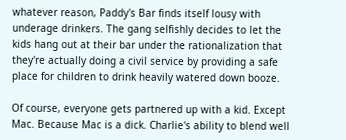whatever reason, Paddy's Bar finds itself lousy with underage drinkers. The gang selfishly decides to let the kids hang out at their bar under the rationalization that they're actually doing a civil service by providing a safe place for children to drink heavily watered down booze.

Of course, everyone gets partnered up with a kid. Except Mac. Because Mac is a dick. Charlie's ability to blend well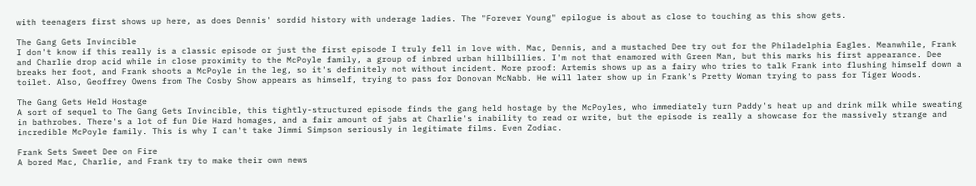with teenagers first shows up here, as does Dennis' sordid history with underage ladies. The "Forever Young" epilogue is about as close to touching as this show gets.

The Gang Gets Invincible
I don't know if this really is a classic episode or just the first episode I truly fell in love with. Mac, Dennis, and a mustached Dee try out for the Philadelphia Eagles. Meanwhile, Frank and Charlie drop acid while in close proximity to the McPoyle family, a group of inbred urban hillbillies. I'm not that enamored with Green Man, but this marks his first appearance. Dee breaks her foot, and Frank shoots a McPoyle in the leg, so it's definitely not without incident. More proof: Artemis shows up as a fairy who tries to talk Frank into flushing himself down a toilet. Also, Geoffrey Owens from The Cosby Show appears as himself, trying to pass for Donovan McNabb. He will later show up in Frank's Pretty Woman trying to pass for Tiger Woods.

The Gang Gets Held Hostage
A sort of sequel to The Gang Gets Invincible, this tightly-structured episode finds the gang held hostage by the McPoyles, who immediately turn Paddy's heat up and drink milk while sweating in bathrobes. There's a lot of fun Die Hard homages, and a fair amount of jabs at Charlie's inability to read or write, but the episode is really a showcase for the massively strange and incredible McPoyle family. This is why I can't take Jimmi Simpson seriously in legitimate films. Even Zodiac.

Frank Sets Sweet Dee on Fire
A bored Mac, Charlie, and Frank try to make their own news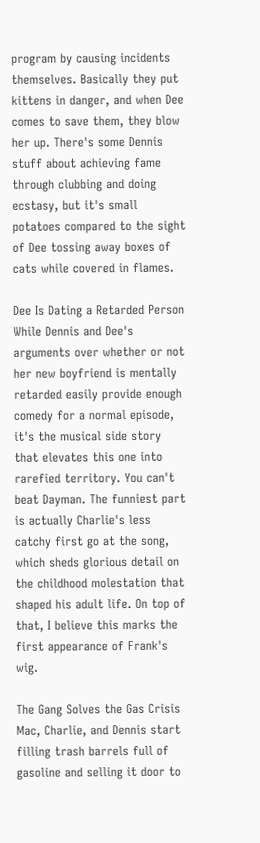program by causing incidents themselves. Basically they put kittens in danger, and when Dee comes to save them, they blow her up. There's some Dennis stuff about achieving fame through clubbing and doing ecstasy, but it's small potatoes compared to the sight of Dee tossing away boxes of cats while covered in flames.

Dee Is Dating a Retarded Person
While Dennis and Dee's arguments over whether or not her new boyfriend is mentally retarded easily provide enough comedy for a normal episode, it's the musical side story that elevates this one into rarefied territory. You can't beat Dayman. The funniest part is actually Charlie's less catchy first go at the song, which sheds glorious detail on the childhood molestation that shaped his adult life. On top of that, I believe this marks the first appearance of Frank's wig.

The Gang Solves the Gas Crisis
Mac, Charlie, and Dennis start filling trash barrels full of gasoline and selling it door to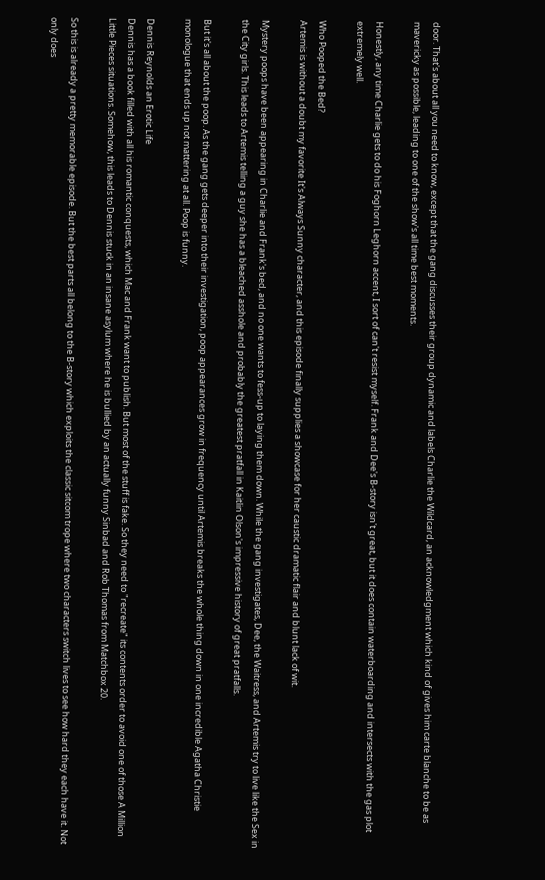door. That's about all you need to know, except that the gang discusses their group dynamic and labels Charlie the Wildcard, an acknowledgment which kind of gives him carte blanche to be as mavericky as possible, leading to one of the show's all time best moments.

Honestly, any time Charlie gets to do his Foghorn Leghorn accent, I sort of can't resist myself. Frank and Dee's B-story isn't great, but it does contain waterboarding and intersects with the gas plot extremely well.

Who Pooped the Bed?
Artemis is without a doubt my favorite It's Always Sunny character, and this episode finally supplies a showcase for her caustic dramatic flair and blunt lack of wit.

Mystery poops have been appearing in Charlie and Frank's bed, and no one wants to fess-up to laying them down. While the gang investigates, Dee, the Waitress, and Artemis try to live like the Sex in the City girls. This leads to Artemis telling a guy she has a bleached asshole and probably the greatest pratfall in Kaitlin Olson's impressive history of great pratfalls.

But it's all about the poop. As the gang gets deeper into their investigation, poop appearances grow in frequency until Artemis breaks the whole thing down in one incredible Agatha Christie monologue that ends up not mattering at all. Poop is funny.

Dennis Reynolds an Erotic Life
Dennis has a book filled with all his romantic conquests, which Mac and Frank want to publish. But most of the stuff is fake. So they need to "recreate" its contents order to avoid one of those A Million Little Pieces situations. Somehow, this leads to Dennis stuck in an insane asylum where he is bullied by an actually funny Sinbad and Rob Thomas from Matchbox 20.

So this is already a pretty memorable episode. But the best parts all belong to the B-story which exploits the classic sitcom trope where two characters switch lives to see how hard they each have it. Not only does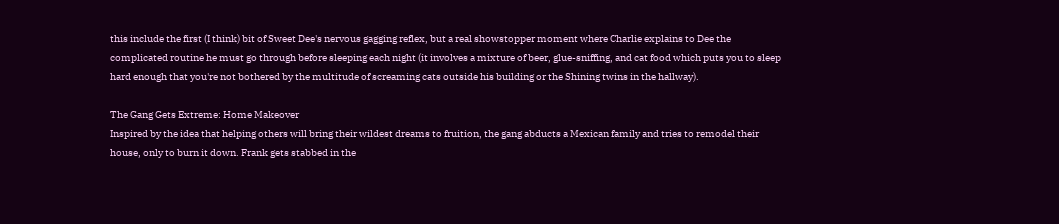this include the first (I think) bit of Sweet Dee's nervous gagging reflex, but a real showstopper moment where Charlie explains to Dee the complicated routine he must go through before sleeping each night (it involves a mixture of beer, glue-sniffing, and cat food which puts you to sleep hard enough that you're not bothered by the multitude of screaming cats outside his building or the Shining twins in the hallway).

The Gang Gets Extreme: Home Makeover
Inspired by the idea that helping others will bring their wildest dreams to fruition, the gang abducts a Mexican family and tries to remodel their house, only to burn it down. Frank gets stabbed in the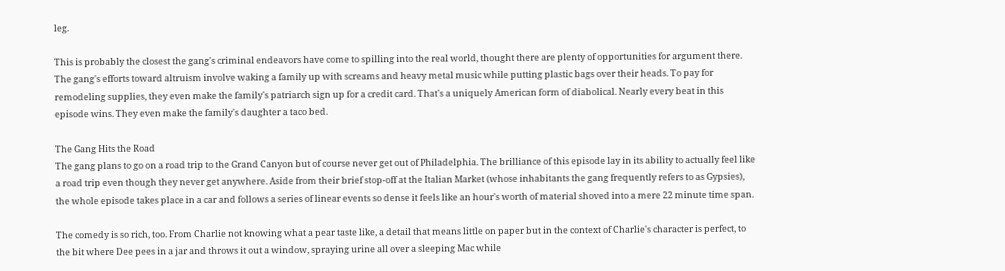leg.

This is probably the closest the gang's criminal endeavors have come to spilling into the real world, thought there are plenty of opportunities for argument there. The gang's efforts toward altruism involve waking a family up with screams and heavy metal music while putting plastic bags over their heads. To pay for remodeling supplies, they even make the family's patriarch sign up for a credit card. That's a uniquely American form of diabolical. Nearly every beat in this episode wins. They even make the family's daughter a taco bed.

The Gang Hits the Road
The gang plans to go on a road trip to the Grand Canyon but of course never get out of Philadelphia. The brilliance of this episode lay in its ability to actually feel like a road trip even though they never get anywhere. Aside from their brief stop-off at the Italian Market (whose inhabitants the gang frequently refers to as Gypsies), the whole episode takes place in a car and follows a series of linear events so dense it feels like an hour's worth of material shoved into a mere 22 minute time span.

The comedy is so rich, too. From Charlie not knowing what a pear taste like, a detail that means little on paper but in the context of Charlie's character is perfect, to the bit where Dee pees in a jar and throws it out a window, spraying urine all over a sleeping Mac while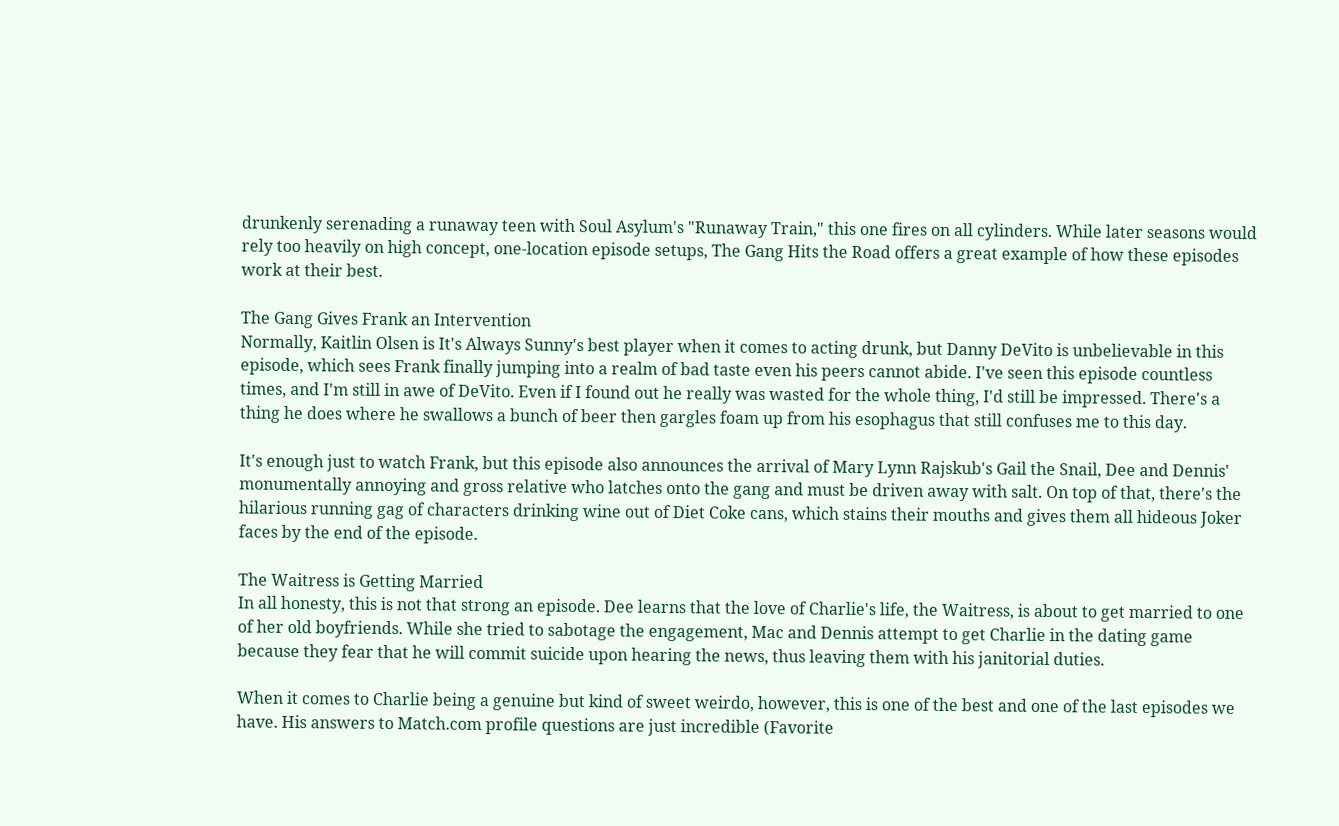drunkenly serenading a runaway teen with Soul Asylum's "Runaway Train," this one fires on all cylinders. While later seasons would rely too heavily on high concept, one-location episode setups, The Gang Hits the Road offers a great example of how these episodes work at their best.

The Gang Gives Frank an Intervention
Normally, Kaitlin Olsen is It's Always Sunny's best player when it comes to acting drunk, but Danny DeVito is unbelievable in this episode, which sees Frank finally jumping into a realm of bad taste even his peers cannot abide. I've seen this episode countless times, and I'm still in awe of DeVito. Even if I found out he really was wasted for the whole thing, I'd still be impressed. There's a thing he does where he swallows a bunch of beer then gargles foam up from his esophagus that still confuses me to this day.

It's enough just to watch Frank, but this episode also announces the arrival of Mary Lynn Rajskub's Gail the Snail, Dee and Dennis' monumentally annoying and gross relative who latches onto the gang and must be driven away with salt. On top of that, there's the hilarious running gag of characters drinking wine out of Diet Coke cans, which stains their mouths and gives them all hideous Joker faces by the end of the episode.

The Waitress is Getting Married
In all honesty, this is not that strong an episode. Dee learns that the love of Charlie's life, the Waitress, is about to get married to one of her old boyfriends. While she tried to sabotage the engagement, Mac and Dennis attempt to get Charlie in the dating game because they fear that he will commit suicide upon hearing the news, thus leaving them with his janitorial duties.

When it comes to Charlie being a genuine but kind of sweet weirdo, however, this is one of the best and one of the last episodes we have. His answers to Match.com profile questions are just incredible (Favorite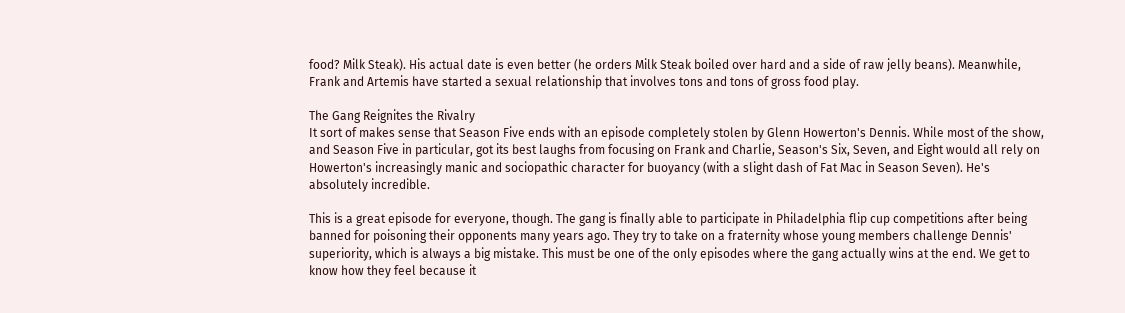food? Milk Steak). His actual date is even better (he orders Milk Steak boiled over hard and a side of raw jelly beans). Meanwhile, Frank and Artemis have started a sexual relationship that involves tons and tons of gross food play.

The Gang Reignites the Rivalry
It sort of makes sense that Season Five ends with an episode completely stolen by Glenn Howerton's Dennis. While most of the show, and Season Five in particular, got its best laughs from focusing on Frank and Charlie, Season's Six, Seven, and Eight would all rely on Howerton's increasingly manic and sociopathic character for buoyancy (with a slight dash of Fat Mac in Season Seven). He's absolutely incredible.

This is a great episode for everyone, though. The gang is finally able to participate in Philadelphia flip cup competitions after being banned for poisoning their opponents many years ago. They try to take on a fraternity whose young members challenge Dennis' superiority, which is always a big mistake. This must be one of the only episodes where the gang actually wins at the end. We get to know how they feel because it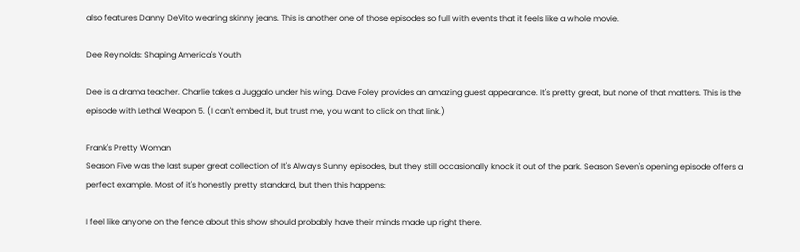also features Danny DeVito wearing skinny jeans. This is another one of those episodes so full with events that it feels like a whole movie.

Dee Reynolds: Shaping America's Youth

Dee is a drama teacher. Charlie takes a Juggalo under his wing. Dave Foley provides an amazing guest appearance. It's pretty great, but none of that matters. This is the episode with Lethal Weapon 5. (I can't embed it, but trust me, you want to click on that link.)

Frank's Pretty Woman
Season Five was the last super great collection of It's Always Sunny episodes, but they still occasionally knock it out of the park. Season Seven's opening episode offers a perfect example. Most of it's honestly pretty standard, but then this happens:

I feel like anyone on the fence about this show should probably have their minds made up right there.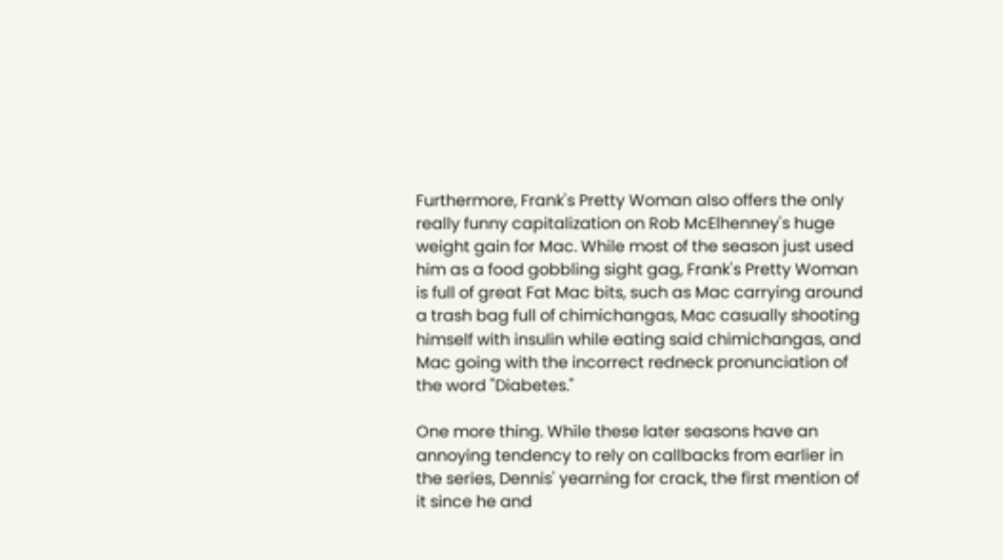Furthermore, Frank's Pretty Woman also offers the only really funny capitalization on Rob McElhenney's huge weight gain for Mac. While most of the season just used him as a food gobbling sight gag, Frank's Pretty Woman is full of great Fat Mac bits, such as Mac carrying around a trash bag full of chimichangas, Mac casually shooting himself with insulin while eating said chimichangas, and Mac going with the incorrect redneck pronunciation of the word "Diabetes."

One more thing. While these later seasons have an annoying tendency to rely on callbacks from earlier in the series, Dennis' yearning for crack, the first mention of it since he and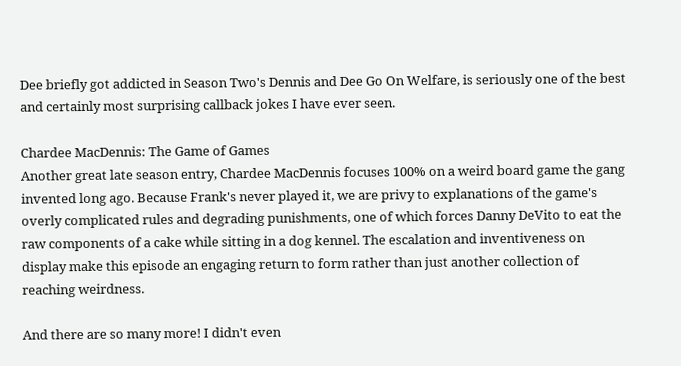Dee briefly got addicted in Season Two's Dennis and Dee Go On Welfare, is seriously one of the best and certainly most surprising callback jokes I have ever seen.

Chardee MacDennis: The Game of Games
Another great late season entry, Chardee MacDennis focuses 100% on a weird board game the gang invented long ago. Because Frank's never played it, we are privy to explanations of the game's overly complicated rules and degrading punishments, one of which forces Danny DeVito to eat the raw components of a cake while sitting in a dog kennel. The escalation and inventiveness on display make this episode an engaging return to form rather than just another collection of reaching weirdness.

And there are so many more! I didn't even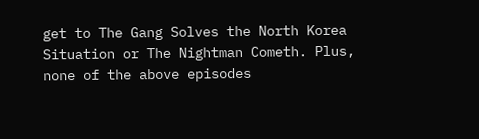get to The Gang Solves the North Korea Situation or The Nightman Cometh. Plus, none of the above episodes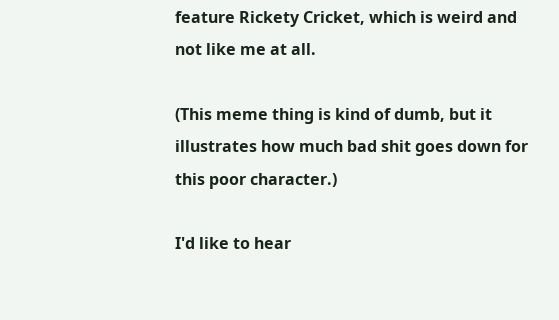feature Rickety Cricket, which is weird and not like me at all.

(This meme thing is kind of dumb, but it illustrates how much bad shit goes down for this poor character.)

I'd like to hear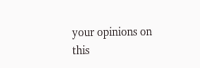your opinions on this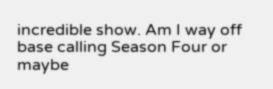incredible show. Am I way off base calling Season Four or maybe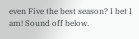even Five the best season? I bet I am! Sound off below.